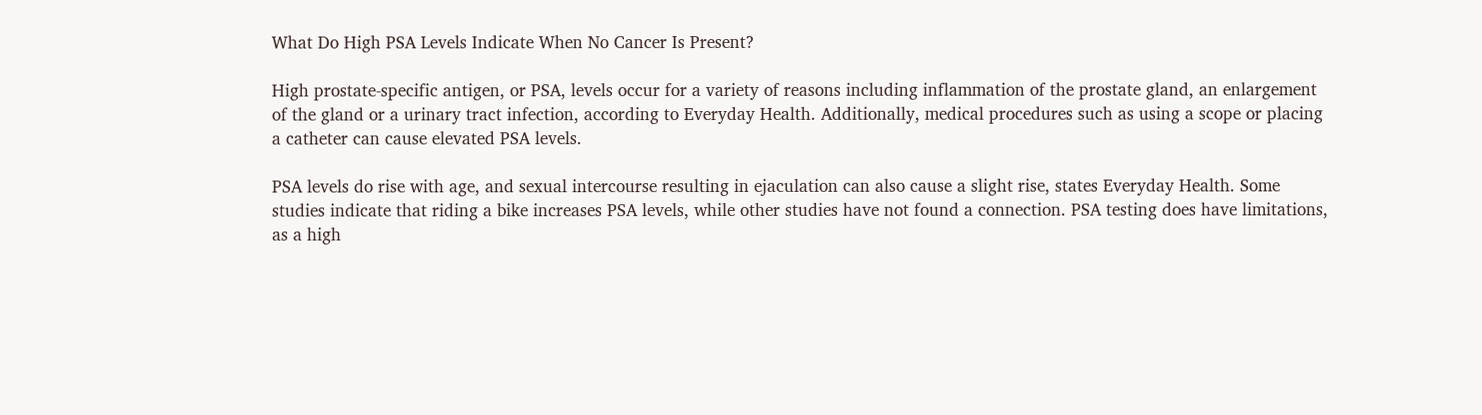What Do High PSA Levels Indicate When No Cancer Is Present?

High prostate-specific antigen, or PSA, levels occur for a variety of reasons including inflammation of the prostate gland, an enlargement of the gland or a urinary tract infection, according to Everyday Health. Additionally, medical procedures such as using a scope or placing a catheter can cause elevated PSA levels.

PSA levels do rise with age, and sexual intercourse resulting in ejaculation can also cause a slight rise, states Everyday Health. Some studies indicate that riding a bike increases PSA levels, while other studies have not found a connection. PSA testing does have limitations, as a high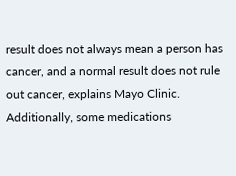result does not always mean a person has cancer, and a normal result does not rule out cancer, explains Mayo Clinic. Additionally, some medications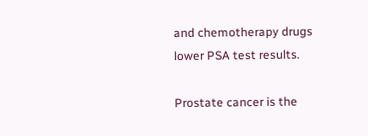and chemotherapy drugs lower PSA test results.

Prostate cancer is the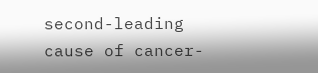second-leading cause of cancer-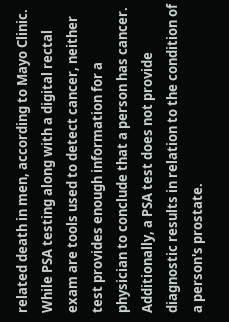related death in men, according to Mayo Clinic. While PSA testing along with a digital rectal exam are tools used to detect cancer, neither test provides enough information for a physician to conclude that a person has cancer. Additionally, a PSA test does not provide diagnostic results in relation to the condition of a person's prostate.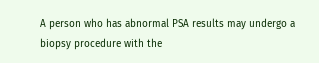A person who has abnormal PSA results may undergo a biopsy procedure with the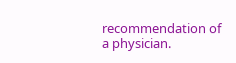recommendation of a physician.